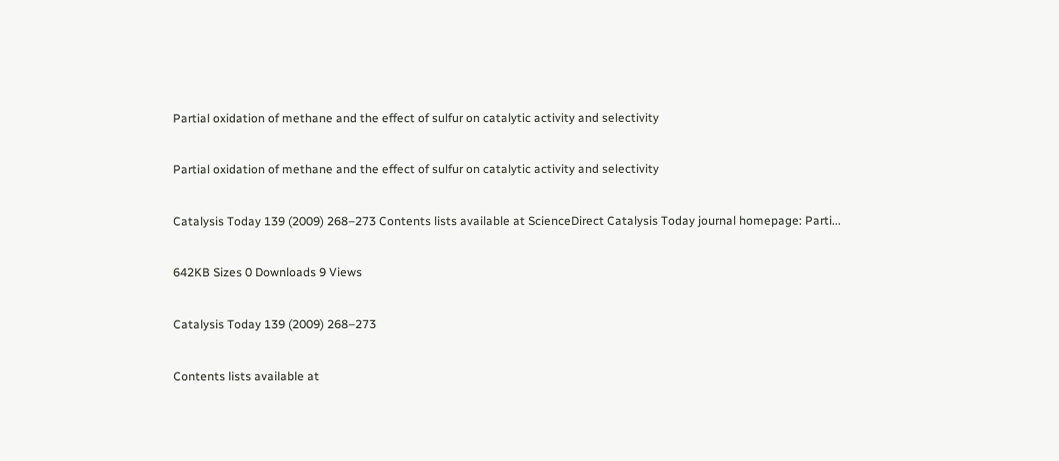Partial oxidation of methane and the effect of sulfur on catalytic activity and selectivity

Partial oxidation of methane and the effect of sulfur on catalytic activity and selectivity

Catalysis Today 139 (2009) 268–273 Contents lists available at ScienceDirect Catalysis Today journal homepage: Parti...

642KB Sizes 0 Downloads 9 Views

Catalysis Today 139 (2009) 268–273

Contents lists available at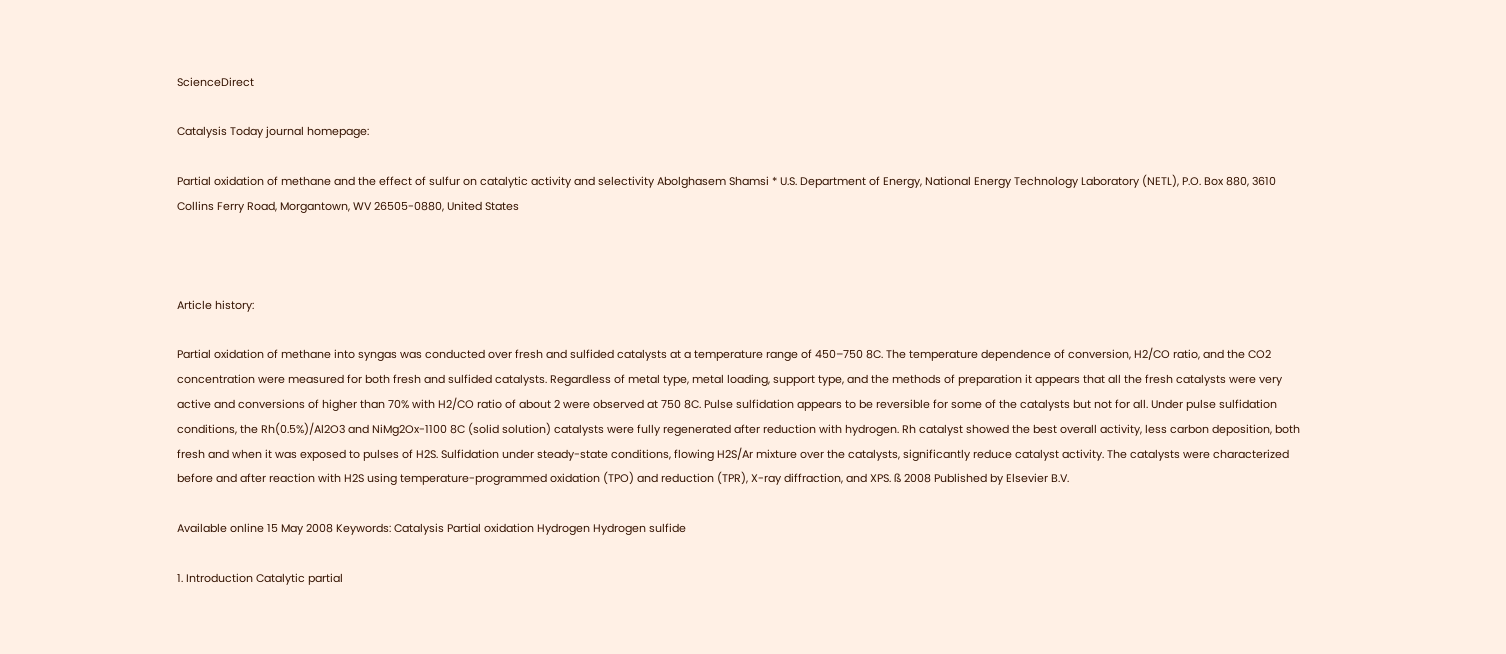ScienceDirect

Catalysis Today journal homepage:

Partial oxidation of methane and the effect of sulfur on catalytic activity and selectivity Abolghasem Shamsi * U.S. Department of Energy, National Energy Technology Laboratory (NETL), P.O. Box 880, 3610 Collins Ferry Road, Morgantown, WV 26505-0880, United States



Article history:

Partial oxidation of methane into syngas was conducted over fresh and sulfided catalysts at a temperature range of 450–750 8C. The temperature dependence of conversion, H2/CO ratio, and the CO2 concentration were measured for both fresh and sulfided catalysts. Regardless of metal type, metal loading, support type, and the methods of preparation it appears that all the fresh catalysts were very active and conversions of higher than 70% with H2/CO ratio of about 2 were observed at 750 8C. Pulse sulfidation appears to be reversible for some of the catalysts but not for all. Under pulse sulfidation conditions, the Rh(0.5%)/Al2O3 and NiMg2Ox-1100 8C (solid solution) catalysts were fully regenerated after reduction with hydrogen. Rh catalyst showed the best overall activity, less carbon deposition, both fresh and when it was exposed to pulses of H2S. Sulfidation under steady-state conditions, flowing H2S/Ar mixture over the catalysts, significantly reduce catalyst activity. The catalysts were characterized before and after reaction with H2S using temperature-programmed oxidation (TPO) and reduction (TPR), X-ray diffraction, and XPS. ß 2008 Published by Elsevier B.V.

Available online 15 May 2008 Keywords: Catalysis Partial oxidation Hydrogen Hydrogen sulfide

1. Introduction Catalytic partial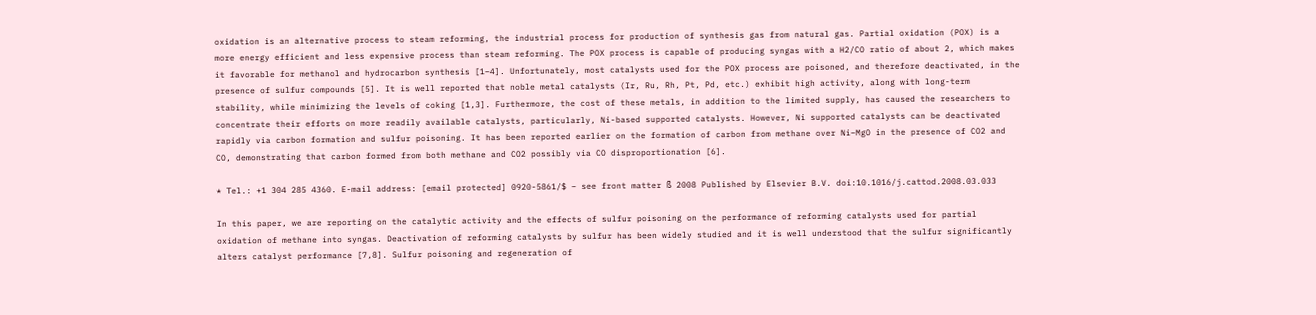oxidation is an alternative process to steam reforming, the industrial process for production of synthesis gas from natural gas. Partial oxidation (POX) is a more energy efficient and less expensive process than steam reforming. The POX process is capable of producing syngas with a H2/CO ratio of about 2, which makes it favorable for methanol and hydrocarbon synthesis [1–4]. Unfortunately, most catalysts used for the POX process are poisoned, and therefore deactivated, in the presence of sulfur compounds [5]. It is well reported that noble metal catalysts (Ir, Ru, Rh, Pt, Pd, etc.) exhibit high activity, along with long-term stability, while minimizing the levels of coking [1,3]. Furthermore, the cost of these metals, in addition to the limited supply, has caused the researchers to concentrate their efforts on more readily available catalysts, particularly, Ni-based supported catalysts. However, Ni supported catalysts can be deactivated rapidly via carbon formation and sulfur poisoning. It has been reported earlier on the formation of carbon from methane over Ni–MgO in the presence of CO2 and CO, demonstrating that carbon formed from both methane and CO2 possibly via CO disproportionation [6].

* Tel.: +1 304 285 4360. E-mail address: [email protected] 0920-5861/$ – see front matter ß 2008 Published by Elsevier B.V. doi:10.1016/j.cattod.2008.03.033

In this paper, we are reporting on the catalytic activity and the effects of sulfur poisoning on the performance of reforming catalysts used for partial oxidation of methane into syngas. Deactivation of reforming catalysts by sulfur has been widely studied and it is well understood that the sulfur significantly alters catalyst performance [7,8]. Sulfur poisoning and regeneration of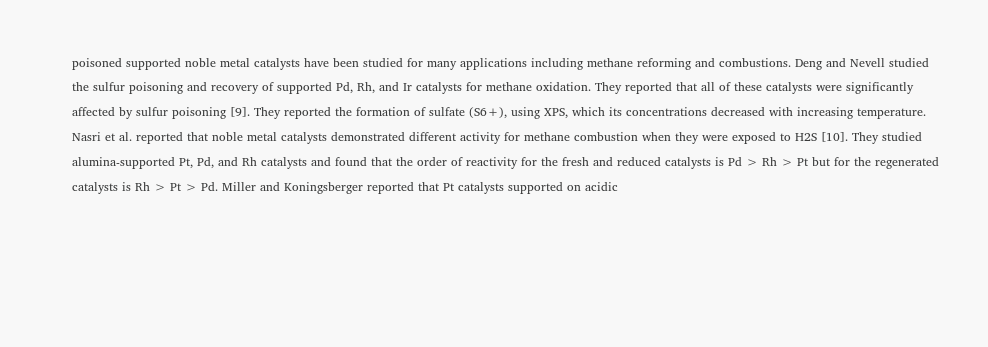poisoned supported noble metal catalysts have been studied for many applications including methane reforming and combustions. Deng and Nevell studied the sulfur poisoning and recovery of supported Pd, Rh, and Ir catalysts for methane oxidation. They reported that all of these catalysts were significantly affected by sulfur poisoning [9]. They reported the formation of sulfate (S6+), using XPS, which its concentrations decreased with increasing temperature. Nasri et al. reported that noble metal catalysts demonstrated different activity for methane combustion when they were exposed to H2S [10]. They studied alumina-supported Pt, Pd, and Rh catalysts and found that the order of reactivity for the fresh and reduced catalysts is Pd > Rh > Pt but for the regenerated catalysts is Rh > Pt > Pd. Miller and Koningsberger reported that Pt catalysts supported on acidic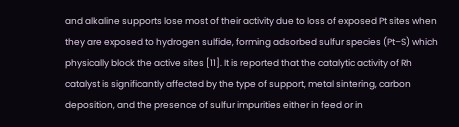and alkaline supports lose most of their activity due to loss of exposed Pt sites when they are exposed to hydrogen sulfide, forming adsorbed sulfur species (Pt–S) which physically block the active sites [11]. It is reported that the catalytic activity of Rh catalyst is significantly affected by the type of support, metal sintering, carbon deposition, and the presence of sulfur impurities either in feed or in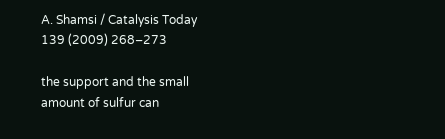A. Shamsi / Catalysis Today 139 (2009) 268–273

the support and the small amount of sulfur can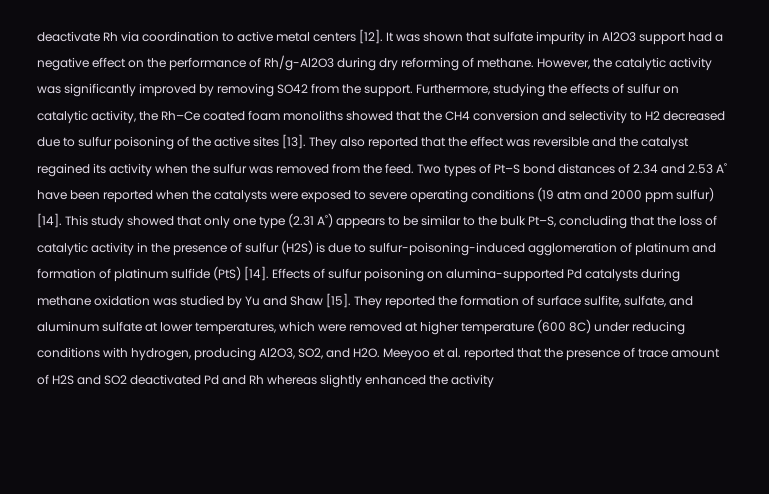deactivate Rh via coordination to active metal centers [12]. It was shown that sulfate impurity in Al2O3 support had a negative effect on the performance of Rh/g-Al2O3 during dry reforming of methane. However, the catalytic activity was significantly improved by removing SO42 from the support. Furthermore, studying the effects of sulfur on catalytic activity, the Rh–Ce coated foam monoliths showed that the CH4 conversion and selectivity to H2 decreased due to sulfur poisoning of the active sites [13]. They also reported that the effect was reversible and the catalyst regained its activity when the sulfur was removed from the feed. Two types of Pt–S bond distances of 2.34 and 2.53 A˚ have been reported when the catalysts were exposed to severe operating conditions (19 atm and 2000 ppm sulfur) [14]. This study showed that only one type (2.31 A˚) appears to be similar to the bulk Pt–S, concluding that the loss of catalytic activity in the presence of sulfur (H2S) is due to sulfur-poisoning-induced agglomeration of platinum and formation of platinum sulfide (PtS) [14]. Effects of sulfur poisoning on alumina-supported Pd catalysts during methane oxidation was studied by Yu and Shaw [15]. They reported the formation of surface sulfite, sulfate, and aluminum sulfate at lower temperatures, which were removed at higher temperature (600 8C) under reducing conditions with hydrogen, producing Al2O3, SO2, and H2O. Meeyoo et al. reported that the presence of trace amount of H2S and SO2 deactivated Pd and Rh whereas slightly enhanced the activity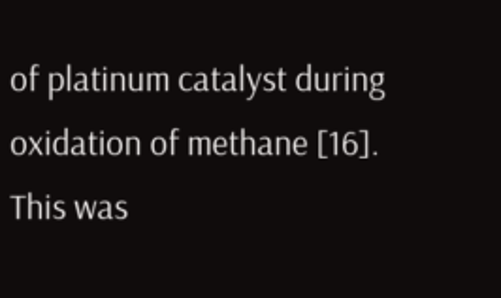of platinum catalyst during oxidation of methane [16]. This was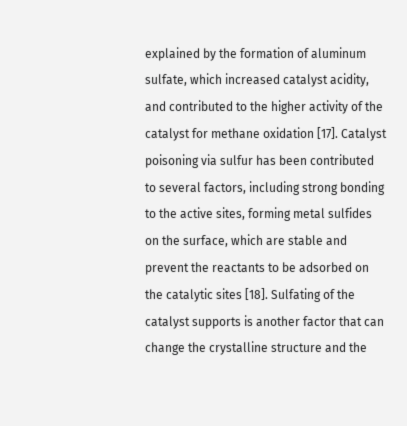explained by the formation of aluminum sulfate, which increased catalyst acidity, and contributed to the higher activity of the catalyst for methane oxidation [17]. Catalyst poisoning via sulfur has been contributed to several factors, including strong bonding to the active sites, forming metal sulfides on the surface, which are stable and prevent the reactants to be adsorbed on the catalytic sites [18]. Sulfating of the catalyst supports is another factor that can change the crystalline structure and the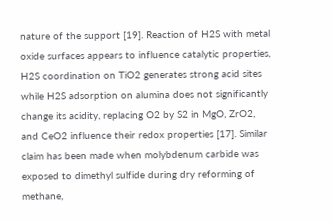nature of the support [19]. Reaction of H2S with metal oxide surfaces appears to influence catalytic properties, H2S coordination on TiO2 generates strong acid sites while H2S adsorption on alumina does not significantly change its acidity, replacing O2 by S2 in MgO, ZrO2, and CeO2 influence their redox properties [17]. Similar claim has been made when molybdenum carbide was exposed to dimethyl sulfide during dry reforming of methane,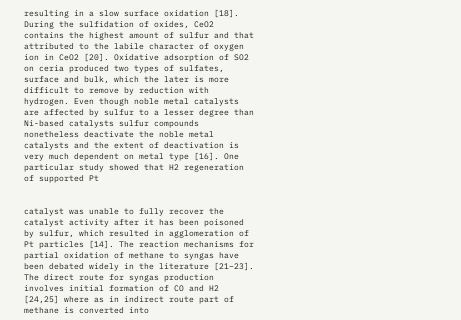resulting in a slow surface oxidation [18]. During the sulfidation of oxides, CeO2 contains the highest amount of sulfur and that attributed to the labile character of oxygen ion in CeO2 [20]. Oxidative adsorption of SO2 on ceria produced two types of sulfates, surface and bulk, which the later is more difficult to remove by reduction with hydrogen. Even though noble metal catalysts are affected by sulfur to a lesser degree than Ni-based catalysts sulfur compounds nonetheless deactivate the noble metal catalysts and the extent of deactivation is very much dependent on metal type [16]. One particular study showed that H2 regeneration of supported Pt


catalyst was unable to fully recover the catalyst activity after it has been poisoned by sulfur, which resulted in agglomeration of Pt particles [14]. The reaction mechanisms for partial oxidation of methane to syngas have been debated widely in the literature [21–23]. The direct route for syngas production involves initial formation of CO and H2 [24,25] where as in indirect route part of methane is converted into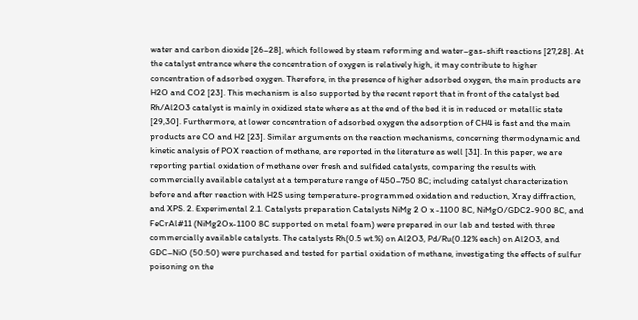water and carbon dioxide [26–28], which followed by steam reforming and water–gas-shift reactions [27,28]. At the catalyst entrance where the concentration of oxygen is relatively high, it may contribute to higher concentration of adsorbed oxygen. Therefore, in the presence of higher adsorbed oxygen, the main products are H2O and CO2 [23]. This mechanism is also supported by the recent report that in front of the catalyst bed Rh/Al2O3 catalyst is mainly in oxidized state where as at the end of the bed it is in reduced or metallic state [29,30]. Furthermore, at lower concentration of adsorbed oxygen the adsorption of CH4 is fast and the main products are CO and H2 [23]. Similar arguments on the reaction mechanisms, concerning thermodynamic and kinetic analysis of POX reaction of methane, are reported in the literature as well [31]. In this paper, we are reporting partial oxidation of methane over fresh and sulfided catalysts, comparing the results with commercially available catalyst at a temperature range of 450–750 8C; including catalyst characterization before and after reaction with H2S using temperature-programmed oxidation and reduction, Xray diffraction, and XPS. 2. Experimental 2.1. Catalysts preparation Catalysts NiMg 2 O x -1100 8C, NiMgO/GDC2-900 8C, and FeCrAl#11 (NiMg2Ox-1100 8C supported on metal foam) were prepared in our lab and tested with three commercially available catalysts. The catalysts Rh(0.5 wt.%) on Al2O3, Pd/Ru(0.12% each) on Al2O3, and GDC–NiO (50:50) were purchased and tested for partial oxidation of methane, investigating the effects of sulfur poisoning on the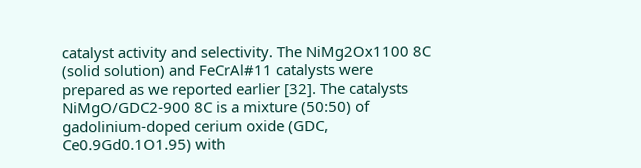catalyst activity and selectivity. The NiMg2Ox1100 8C (solid solution) and FeCrAl#11 catalysts were prepared as we reported earlier [32]. The catalysts NiMgO/GDC2-900 8C is a mixture (50:50) of gadolinium-doped cerium oxide (GDC, Ce0.9Gd0.1O1.95) with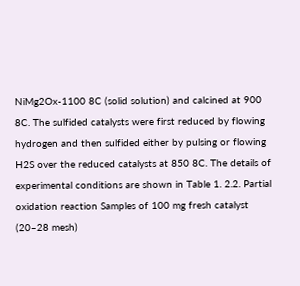NiMg2Ox-1100 8C (solid solution) and calcined at 900 8C. The sulfided catalysts were first reduced by flowing hydrogen and then sulfided either by pulsing or flowing H2S over the reduced catalysts at 850 8C. The details of experimental conditions are shown in Table 1. 2.2. Partial oxidation reaction Samples of 100 mg fresh catalyst (20–28 mesh)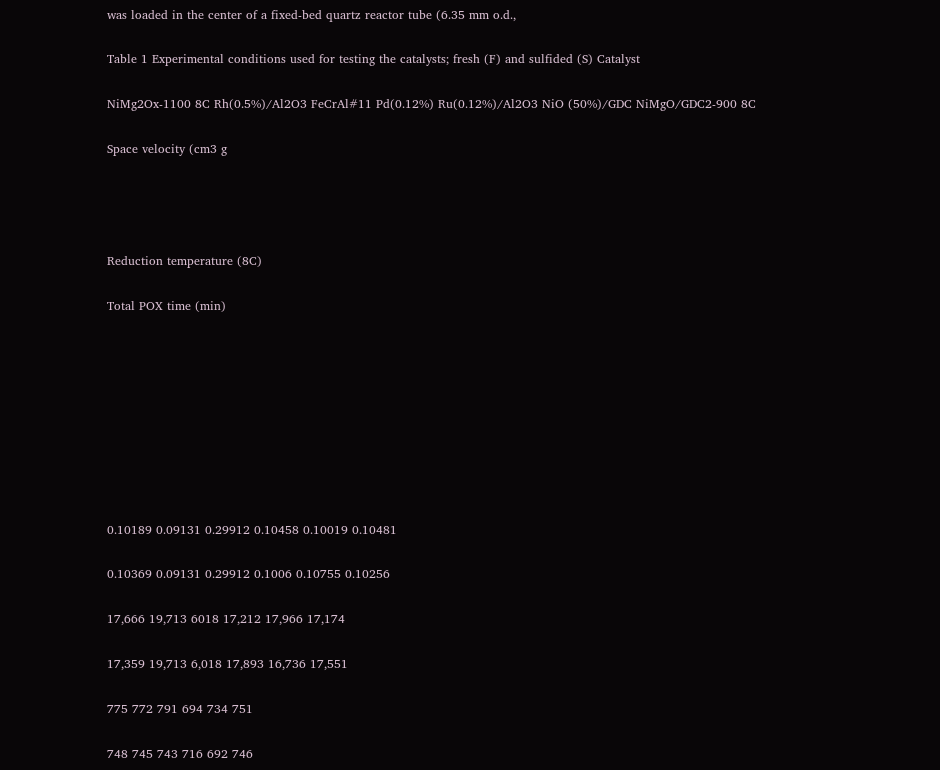was loaded in the center of a fixed-bed quartz reactor tube (6.35 mm o.d.,

Table 1 Experimental conditions used for testing the catalysts; fresh (F) and sulfided (S) Catalyst

NiMg2Ox-1100 8C Rh(0.5%)/Al2O3 FeCrAl#11 Pd(0.12%) Ru(0.12%)/Al2O3 NiO (50%)/GDC NiMgO/GDC2-900 8C

Space velocity (cm3 g




Reduction temperature (8C)

Total POX time (min)









0.10189 0.09131 0.29912 0.10458 0.10019 0.10481

0.10369 0.09131 0.29912 0.1006 0.10755 0.10256

17,666 19,713 6018 17,212 17,966 17,174

17,359 19,713 6,018 17,893 16,736 17,551

775 772 791 694 734 751

748 745 743 716 692 746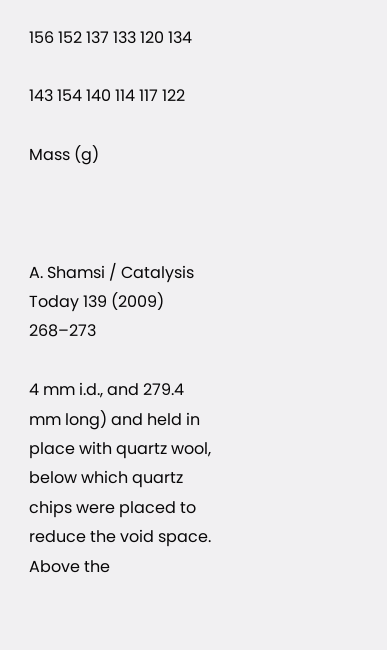156 152 137 133 120 134

143 154 140 114 117 122

Mass (g)



A. Shamsi / Catalysis Today 139 (2009) 268–273

4 mm i.d., and 279.4 mm long) and held in place with quartz wool, below which quartz chips were placed to reduce the void space. Above the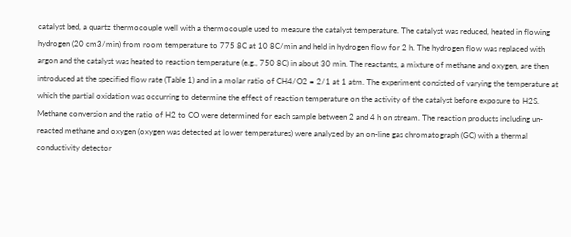catalyst bed, a quartz thermocouple well with a thermocouple used to measure the catalyst temperature. The catalyst was reduced, heated in flowing hydrogen (20 cm3/min) from room temperature to 775 8C at 10 8C/min and held in hydrogen flow for 2 h. The hydrogen flow was replaced with argon and the catalyst was heated to reaction temperature (e.g., 750 8C) in about 30 min. The reactants, a mixture of methane and oxygen, are then introduced at the specified flow rate (Table 1) and in a molar ratio of CH4/O2 = 2/1 at 1 atm. The experiment consisted of varying the temperature at which the partial oxidation was occurring to determine the effect of reaction temperature on the activity of the catalyst before exposure to H2S. Methane conversion and the ratio of H2 to CO were determined for each sample between 2 and 4 h on stream. The reaction products including un-reacted methane and oxygen (oxygen was detected at lower temperatures) were analyzed by an on-line gas chromatograph (GC) with a thermal conductivity detector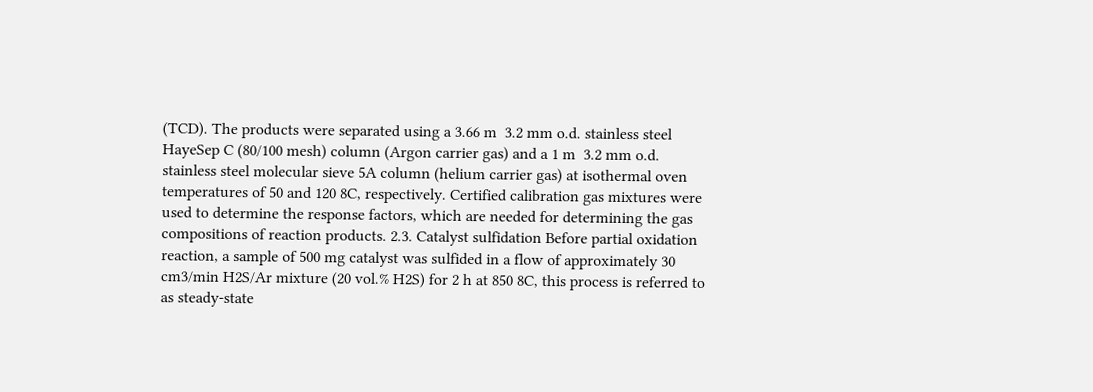(TCD). The products were separated using a 3.66 m  3.2 mm o.d. stainless steel HayeSep C (80/100 mesh) column (Argon carrier gas) and a 1 m  3.2 mm o.d. stainless steel molecular sieve 5A column (helium carrier gas) at isothermal oven temperatures of 50 and 120 8C, respectively. Certified calibration gas mixtures were used to determine the response factors, which are needed for determining the gas compositions of reaction products. 2.3. Catalyst sulfidation Before partial oxidation reaction, a sample of 500 mg catalyst was sulfided in a flow of approximately 30 cm3/min H2S/Ar mixture (20 vol.% H2S) for 2 h at 850 8C, this process is referred to as steady-state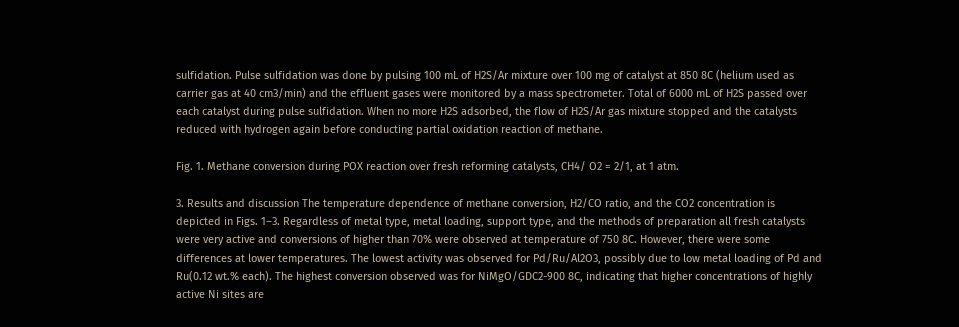sulfidation. Pulse sulfidation was done by pulsing 100 mL of H2S/Ar mixture over 100 mg of catalyst at 850 8C (helium used as carrier gas at 40 cm3/min) and the effluent gases were monitored by a mass spectrometer. Total of 6000 mL of H2S passed over each catalyst during pulse sulfidation. When no more H2S adsorbed, the flow of H2S/Ar gas mixture stopped and the catalysts reduced with hydrogen again before conducting partial oxidation reaction of methane.

Fig. 1. Methane conversion during POX reaction over fresh reforming catalysts, CH4/ O2 = 2/1, at 1 atm.

3. Results and discussion The temperature dependence of methane conversion, H2/CO ratio, and the CO2 concentration is depicted in Figs. 1–3. Regardless of metal type, metal loading, support type, and the methods of preparation all fresh catalysts were very active and conversions of higher than 70% were observed at temperature of 750 8C. However, there were some differences at lower temperatures. The lowest activity was observed for Pd/Ru/Al2O3, possibly due to low metal loading of Pd and Ru(0.12 wt.% each). The highest conversion observed was for NiMgO/GDC2-900 8C, indicating that higher concentrations of highly active Ni sites are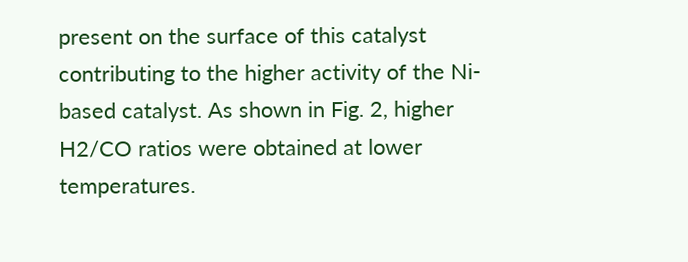present on the surface of this catalyst contributing to the higher activity of the Ni-based catalyst. As shown in Fig. 2, higher H2/CO ratios were obtained at lower temperatures.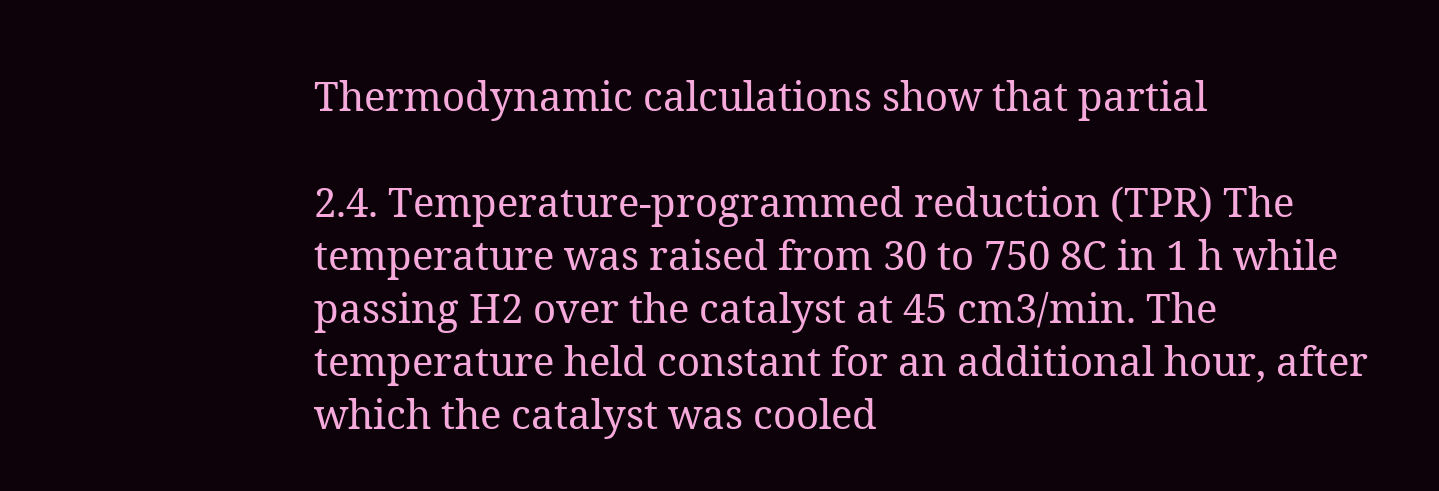Thermodynamic calculations show that partial

2.4. Temperature-programmed reduction (TPR) The temperature was raised from 30 to 750 8C in 1 h while passing H2 over the catalyst at 45 cm3/min. The temperature held constant for an additional hour, after which the catalyst was cooled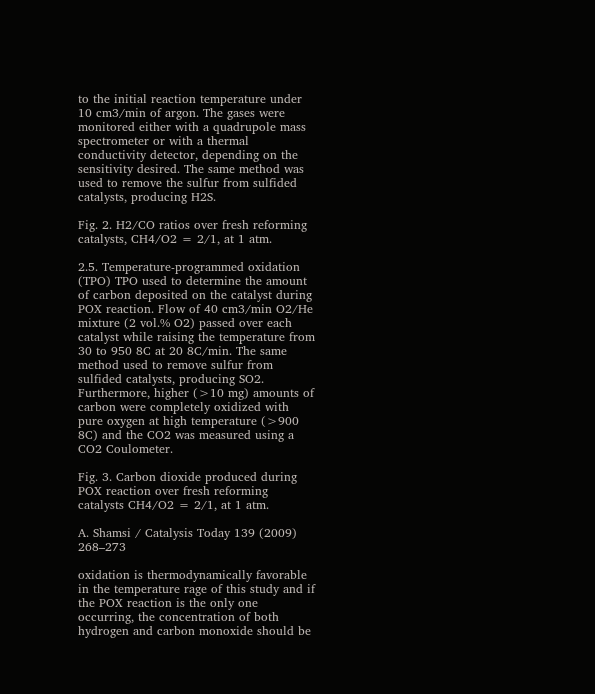to the initial reaction temperature under 10 cm3/min of argon. The gases were monitored either with a quadrupole mass spectrometer or with a thermal conductivity detector, depending on the sensitivity desired. The same method was used to remove the sulfur from sulfided catalysts, producing H2S.

Fig. 2. H2/CO ratios over fresh reforming catalysts, CH4/O2 = 2/1, at 1 atm.

2.5. Temperature-programmed oxidation (TPO) TPO used to determine the amount of carbon deposited on the catalyst during POX reaction. Flow of 40 cm3/min O2/He mixture (2 vol.% O2) passed over each catalyst while raising the temperature from 30 to 950 8C at 20 8C/min. The same method used to remove sulfur from sulfided catalysts, producing SO2. Furthermore, higher (>10 mg) amounts of carbon were completely oxidized with pure oxygen at high temperature (>900 8C) and the CO2 was measured using a CO2 Coulometer.

Fig. 3. Carbon dioxide produced during POX reaction over fresh reforming catalysts CH4/O2 = 2/1, at 1 atm.

A. Shamsi / Catalysis Today 139 (2009) 268–273

oxidation is thermodynamically favorable in the temperature rage of this study and if the POX reaction is the only one occurring, the concentration of both hydrogen and carbon monoxide should be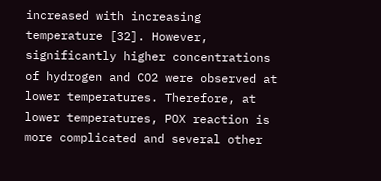increased with increasing temperature [32]. However, significantly higher concentrations of hydrogen and CO2 were observed at lower temperatures. Therefore, at lower temperatures, POX reaction is more complicated and several other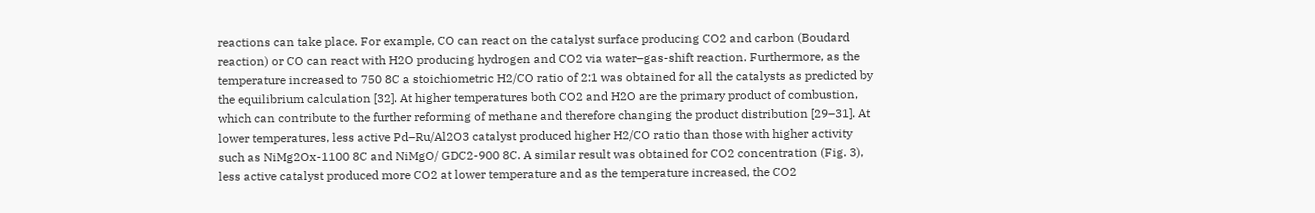reactions can take place. For example, CO can react on the catalyst surface producing CO2 and carbon (Boudard reaction) or CO can react with H2O producing hydrogen and CO2 via water–gas-shift reaction. Furthermore, as the temperature increased to 750 8C a stoichiometric H2/CO ratio of 2:1 was obtained for all the catalysts as predicted by the equilibrium calculation [32]. At higher temperatures both CO2 and H2O are the primary product of combustion, which can contribute to the further reforming of methane and therefore changing the product distribution [29–31]. At lower temperatures, less active Pd–Ru/Al2O3 catalyst produced higher H2/CO ratio than those with higher activity such as NiMg2Ox-1100 8C and NiMgO/ GDC2-900 8C. A similar result was obtained for CO2 concentration (Fig. 3), less active catalyst produced more CO2 at lower temperature and as the temperature increased, the CO2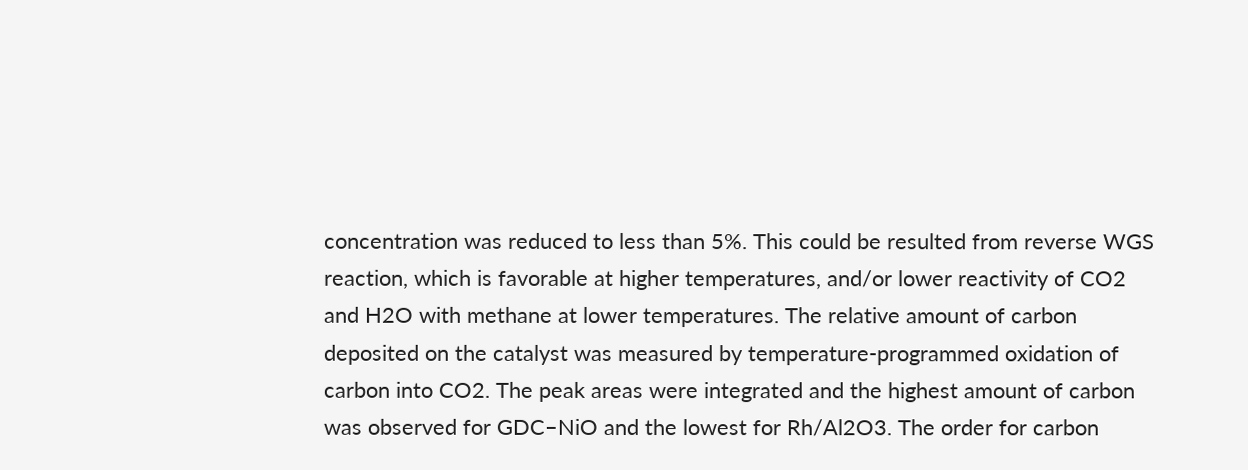concentration was reduced to less than 5%. This could be resulted from reverse WGS reaction, which is favorable at higher temperatures, and/or lower reactivity of CO2 and H2O with methane at lower temperatures. The relative amount of carbon deposited on the catalyst was measured by temperature-programmed oxidation of carbon into CO2. The peak areas were integrated and the highest amount of carbon was observed for GDC–NiO and the lowest for Rh/Al2O3. The order for carbon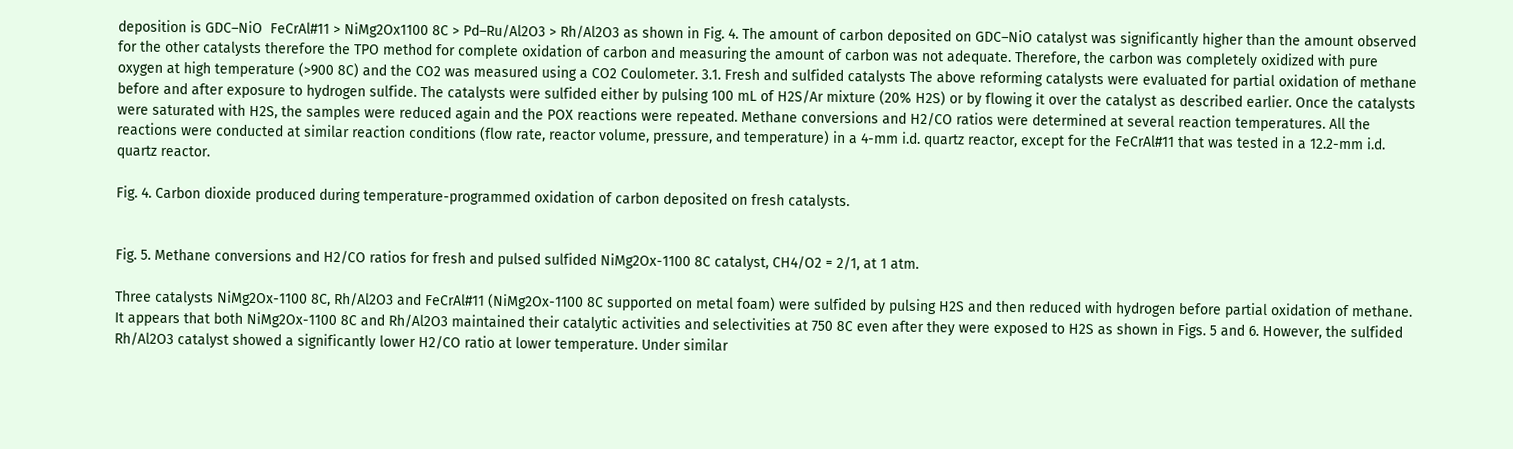deposition is GDC–NiO  FeCrAl#11 > NiMg2Ox1100 8C > Pd–Ru/Al2O3 > Rh/Al2O3 as shown in Fig. 4. The amount of carbon deposited on GDC–NiO catalyst was significantly higher than the amount observed for the other catalysts therefore the TPO method for complete oxidation of carbon and measuring the amount of carbon was not adequate. Therefore, the carbon was completely oxidized with pure oxygen at high temperature (>900 8C) and the CO2 was measured using a CO2 Coulometer. 3.1. Fresh and sulfided catalysts The above reforming catalysts were evaluated for partial oxidation of methane before and after exposure to hydrogen sulfide. The catalysts were sulfided either by pulsing 100 mL of H2S/Ar mixture (20% H2S) or by flowing it over the catalyst as described earlier. Once the catalysts were saturated with H2S, the samples were reduced again and the POX reactions were repeated. Methane conversions and H2/CO ratios were determined at several reaction temperatures. All the reactions were conducted at similar reaction conditions (flow rate, reactor volume, pressure, and temperature) in a 4-mm i.d. quartz reactor, except for the FeCrAl#11 that was tested in a 12.2-mm i.d. quartz reactor.

Fig. 4. Carbon dioxide produced during temperature-programmed oxidation of carbon deposited on fresh catalysts.


Fig. 5. Methane conversions and H2/CO ratios for fresh and pulsed sulfided NiMg2Ox-1100 8C catalyst, CH4/O2 = 2/1, at 1 atm.

Three catalysts NiMg2Ox-1100 8C, Rh/Al2O3 and FeCrAl#11 (NiMg2Ox-1100 8C supported on metal foam) were sulfided by pulsing H2S and then reduced with hydrogen before partial oxidation of methane. It appears that both NiMg2Ox-1100 8C and Rh/Al2O3 maintained their catalytic activities and selectivities at 750 8C even after they were exposed to H2S as shown in Figs. 5 and 6. However, the sulfided Rh/Al2O3 catalyst showed a significantly lower H2/CO ratio at lower temperature. Under similar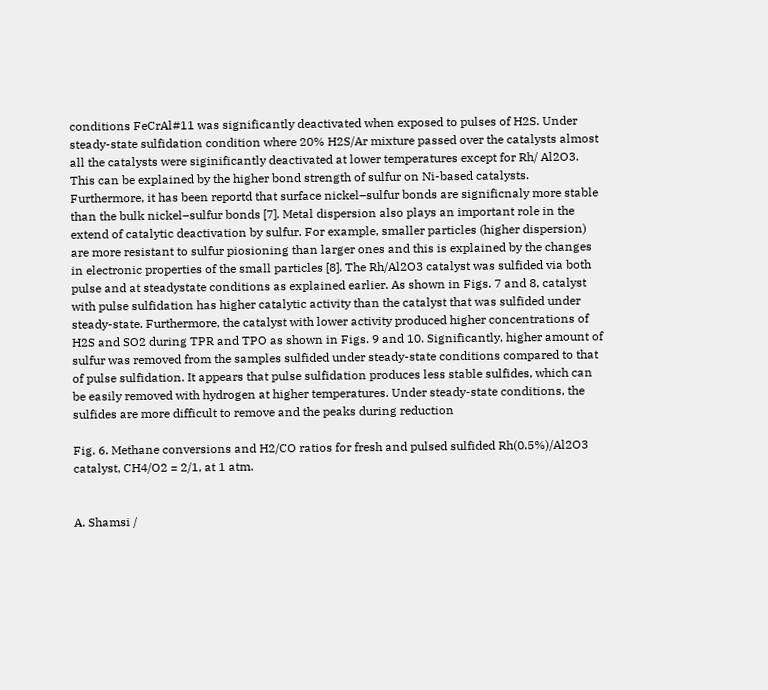conditions FeCrAl#11 was significantly deactivated when exposed to pulses of H2S. Under steady-state sulfidation condition where 20% H2S/Ar mixture passed over the catalysts almost all the catalysts were siginificantly deactivated at lower temperatures except for Rh/ Al2O3. This can be explained by the higher bond strength of sulfur on Ni-based catalysts. Furthermore, it has been reportd that surface nickel–sulfur bonds are significnaly more stable than the bulk nickel–sulfur bonds [7]. Metal dispersion also plays an important role in the extend of catalytic deactivation by sulfur. For example, smaller particles (higher dispersion) are more resistant to sulfur piosioning than larger ones and this is explained by the changes in electronic properties of the small particles [8]. The Rh/Al2O3 catalyst was sulfided via both pulse and at steadystate conditions as explained earlier. As shown in Figs. 7 and 8, catalyst with pulse sulfidation has higher catalytic activity than the catalyst that was sulfided under steady-state. Furthermore, the catalyst with lower activity produced higher concentrations of H2S and SO2 during TPR and TPO as shown in Figs. 9 and 10. Significantly, higher amount of sulfur was removed from the samples sulfided under steady-state conditions compared to that of pulse sulfidation. It appears that pulse sulfidation produces less stable sulfides, which can be easily removed with hydrogen at higher temperatures. Under steady-state conditions, the sulfides are more difficult to remove and the peaks during reduction

Fig. 6. Methane conversions and H2/CO ratios for fresh and pulsed sulfided Rh(0.5%)/Al2O3 catalyst, CH4/O2 = 2/1, at 1 atm.


A. Shamsi /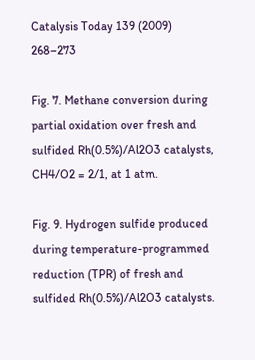Catalysis Today 139 (2009) 268–273

Fig. 7. Methane conversion during partial oxidation over fresh and sulfided Rh(0.5%)/Al2O3 catalysts, CH4/O2 = 2/1, at 1 atm.

Fig. 9. Hydrogen sulfide produced during temperature-programmed reduction (TPR) of fresh and sulfided Rh(0.5%)/Al2O3 catalysts.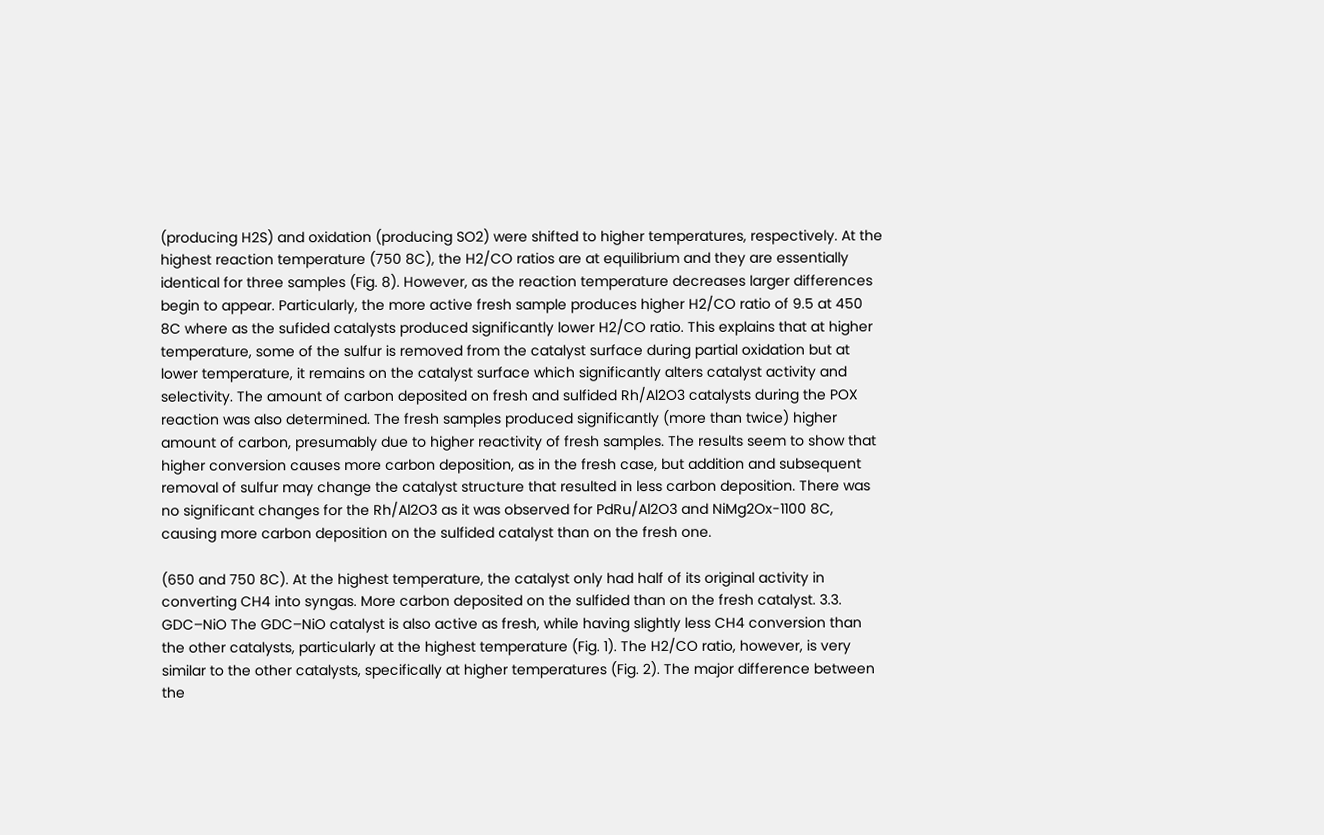(producing H2S) and oxidation (producing SO2) were shifted to higher temperatures, respectively. At the highest reaction temperature (750 8C), the H2/CO ratios are at equilibrium and they are essentially identical for three samples (Fig. 8). However, as the reaction temperature decreases larger differences begin to appear. Particularly, the more active fresh sample produces higher H2/CO ratio of 9.5 at 450 8C where as the sufided catalysts produced significantly lower H2/CO ratio. This explains that at higher temperature, some of the sulfur is removed from the catalyst surface during partial oxidation but at lower temperature, it remains on the catalyst surface which significantly alters catalyst activity and selectivity. The amount of carbon deposited on fresh and sulfided Rh/Al2O3 catalysts during the POX reaction was also determined. The fresh samples produced significantly (more than twice) higher amount of carbon, presumably due to higher reactivity of fresh samples. The results seem to show that higher conversion causes more carbon deposition, as in the fresh case, but addition and subsequent removal of sulfur may change the catalyst structure that resulted in less carbon deposition. There was no significant changes for the Rh/Al2O3 as it was observed for PdRu/Al2O3 and NiMg2Ox-1100 8C, causing more carbon deposition on the sulfided catalyst than on the fresh one.

(650 and 750 8C). At the highest temperature, the catalyst only had half of its original activity in converting CH4 into syngas. More carbon deposited on the sulfided than on the fresh catalyst. 3.3. GDC–NiO The GDC–NiO catalyst is also active as fresh, while having slightly less CH4 conversion than the other catalysts, particularly at the highest temperature (Fig. 1). The H2/CO ratio, however, is very similar to the other catalysts, specifically at higher temperatures (Fig. 2). The major difference between the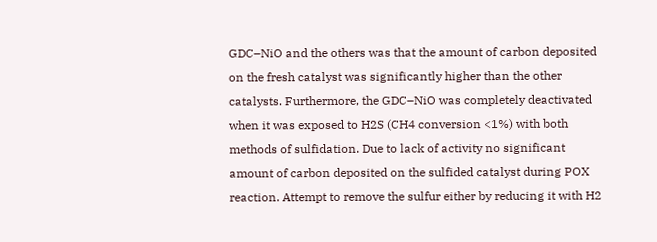GDC–NiO and the others was that the amount of carbon deposited on the fresh catalyst was significantly higher than the other catalysts. Furthermore, the GDC–NiO was completely deactivated when it was exposed to H2S (CH4 conversion <1%) with both methods of sulfidation. Due to lack of activity no significant amount of carbon deposited on the sulfided catalyst during POX reaction. Attempt to remove the sulfur either by reducing it with H2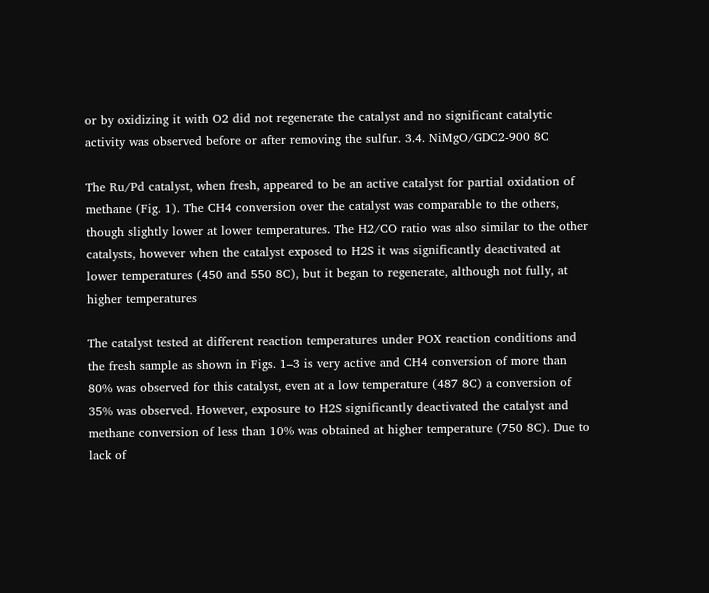or by oxidizing it with O2 did not regenerate the catalyst and no significant catalytic activity was observed before or after removing the sulfur. 3.4. NiMgO/GDC2-900 8C

The Ru/Pd catalyst, when fresh, appeared to be an active catalyst for partial oxidation of methane (Fig. 1). The CH4 conversion over the catalyst was comparable to the others, though slightly lower at lower temperatures. The H2/CO ratio was also similar to the other catalysts, however when the catalyst exposed to H2S it was significantly deactivated at lower temperatures (450 and 550 8C), but it began to regenerate, although not fully, at higher temperatures

The catalyst tested at different reaction temperatures under POX reaction conditions and the fresh sample as shown in Figs. 1–3 is very active and CH4 conversion of more than 80% was observed for this catalyst, even at a low temperature (487 8C) a conversion of 35% was observed. However, exposure to H2S significantly deactivated the catalyst and methane conversion of less than 10% was obtained at higher temperature (750 8C). Due to lack of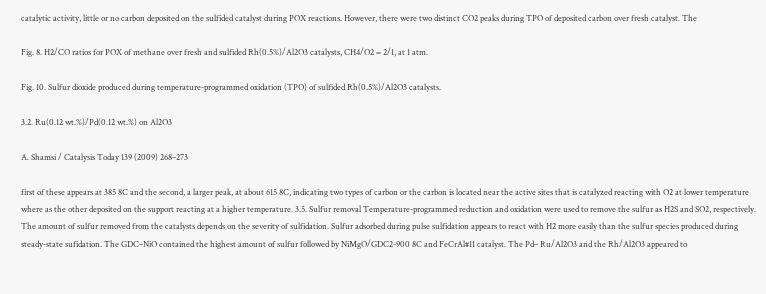catalytic activity, little or no carbon deposited on the sulfided catalyst during POX reactions. However, there were two distinct CO2 peaks during TPO of deposited carbon over fresh catalyst. The

Fig. 8. H2/CO ratios for POX of methane over fresh and sulfided Rh(0.5%)/Al2O3 catalysts, CH4/O2 = 2/1, at 1 atm.

Fig. 10. Sulfur dioxide produced during temperature-programmed oxidation (TPO) of sulfided Rh(0.5%)/Al2O3 catalysts.

3.2. Ru(0.12 wt.%)/Pd(0.12 wt.%) on Al2O3

A. Shamsi / Catalysis Today 139 (2009) 268–273

first of these appears at 385 8C and the second, a larger peak, at about 615 8C, indicating two types of carbon or the carbon is located near the active sites that is catalyzed reacting with O2 at lower temperature where as the other deposited on the support reacting at a higher temperature. 3.5. Sulfur removal Temperature-programmed reduction and oxidation were used to remove the sulfur as H2S and SO2, respectively. The amount of sulfur removed from the catalysts depends on the severity of sulfidation. Sulfur adsorbed during pulse sulfidation appears to react with H2 more easily than the sulfur species produced during steady-state sufidation. The GDC–NiO contained the highest amount of sulfur followed by NiMgO/GDC2-900 8C and FeCrAl#11 catalyst. The Pd– Ru/Al2O3 and the Rh/Al2O3 appeared to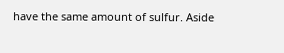have the same amount of sulfur. Aside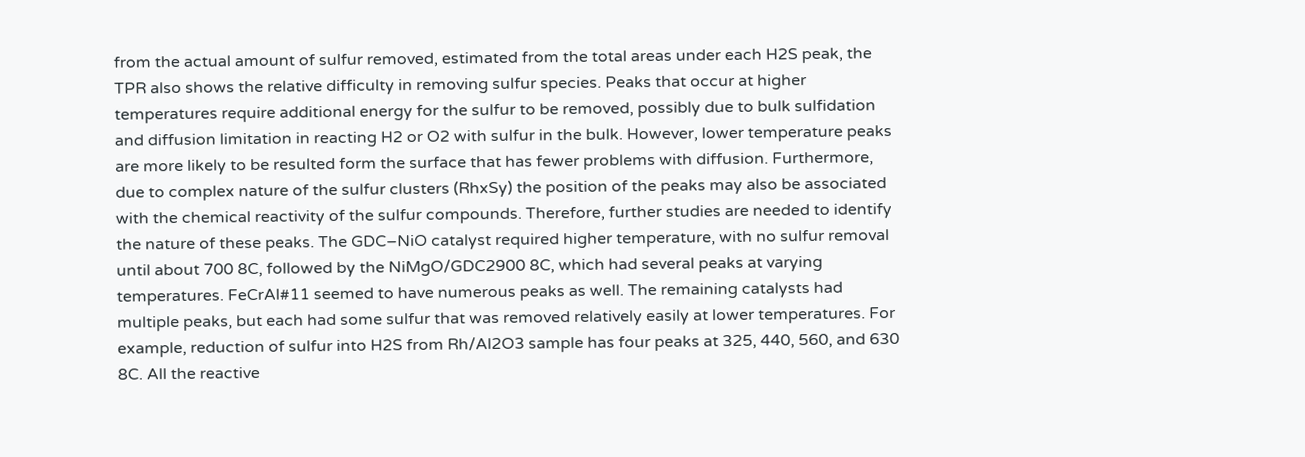from the actual amount of sulfur removed, estimated from the total areas under each H2S peak, the TPR also shows the relative difficulty in removing sulfur species. Peaks that occur at higher temperatures require additional energy for the sulfur to be removed, possibly due to bulk sulfidation and diffusion limitation in reacting H2 or O2 with sulfur in the bulk. However, lower temperature peaks are more likely to be resulted form the surface that has fewer problems with diffusion. Furthermore, due to complex nature of the sulfur clusters (RhxSy) the position of the peaks may also be associated with the chemical reactivity of the sulfur compounds. Therefore, further studies are needed to identify the nature of these peaks. The GDC–NiO catalyst required higher temperature, with no sulfur removal until about 700 8C, followed by the NiMgO/GDC2900 8C, which had several peaks at varying temperatures. FeCrAl#11 seemed to have numerous peaks as well. The remaining catalysts had multiple peaks, but each had some sulfur that was removed relatively easily at lower temperatures. For example, reduction of sulfur into H2S from Rh/Al2O3 sample has four peaks at 325, 440, 560, and 630 8C. All the reactive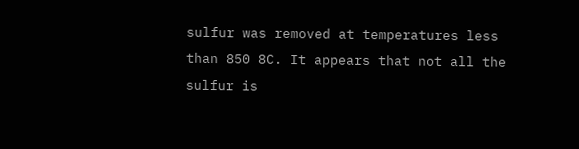sulfur was removed at temperatures less than 850 8C. It appears that not all the sulfur is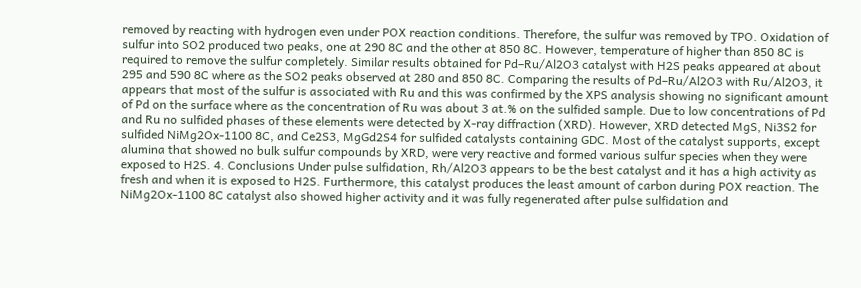removed by reacting with hydrogen even under POX reaction conditions. Therefore, the sulfur was removed by TPO. Oxidation of sulfur into SO2 produced two peaks, one at 290 8C and the other at 850 8C. However, temperature of higher than 850 8C is required to remove the sulfur completely. Similar results obtained for Pd–Ru/Al2O3 catalyst with H2S peaks appeared at about 295 and 590 8C where as the SO2 peaks observed at 280 and 850 8C. Comparing the results of Pd–Ru/Al2O3 with Ru/Al2O3, it appears that most of the sulfur is associated with Ru and this was confirmed by the XPS analysis showing no significant amount of Pd on the surface where as the concentration of Ru was about 3 at.% on the sulfided sample. Due to low concentrations of Pd and Ru no sulfided phases of these elements were detected by X-ray diffraction (XRD). However, XRD detected MgS, Ni3S2 for sulfided NiMg2Ox-1100 8C, and Ce2S3, MgGd2S4 for sulfided catalysts containing GDC. Most of the catalyst supports, except alumina that showed no bulk sulfur compounds by XRD, were very reactive and formed various sulfur species when they were exposed to H2S. 4. Conclusions Under pulse sulfidation, Rh/Al2O3 appears to be the best catalyst and it has a high activity as fresh and when it is exposed to H2S. Furthermore, this catalyst produces the least amount of carbon during POX reaction. The NiMg2Ox-1100 8C catalyst also showed higher activity and it was fully regenerated after pulse sulfidation and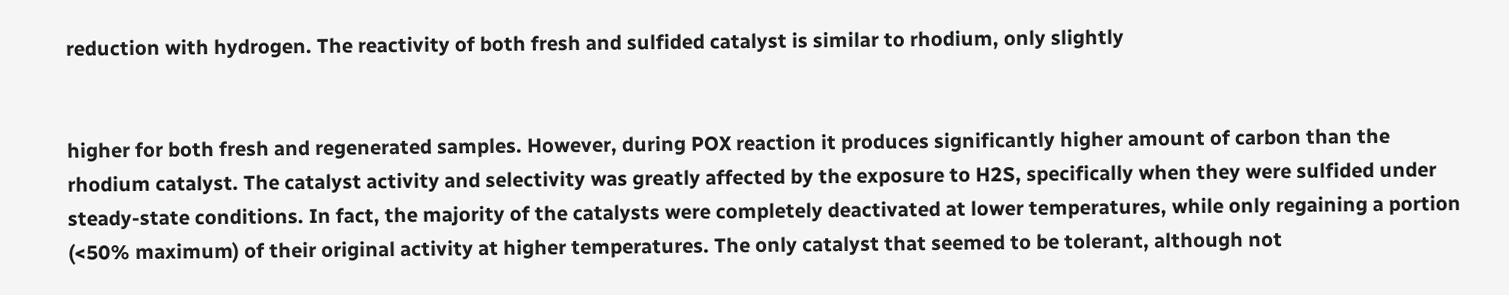reduction with hydrogen. The reactivity of both fresh and sulfided catalyst is similar to rhodium, only slightly


higher for both fresh and regenerated samples. However, during POX reaction it produces significantly higher amount of carbon than the rhodium catalyst. The catalyst activity and selectivity was greatly affected by the exposure to H2S, specifically when they were sulfided under steady-state conditions. In fact, the majority of the catalysts were completely deactivated at lower temperatures, while only regaining a portion (<50% maximum) of their original activity at higher temperatures. The only catalyst that seemed to be tolerant, although not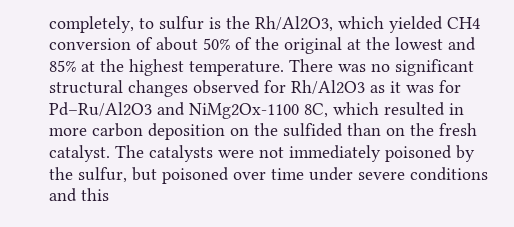completely, to sulfur is the Rh/Al2O3, which yielded CH4 conversion of about 50% of the original at the lowest and 85% at the highest temperature. There was no significant structural changes observed for Rh/Al2O3 as it was for Pd–Ru/Al2O3 and NiMg2Ox-1100 8C, which resulted in more carbon deposition on the sulfided than on the fresh catalyst. The catalysts were not immediately poisoned by the sulfur, but poisoned over time under severe conditions and this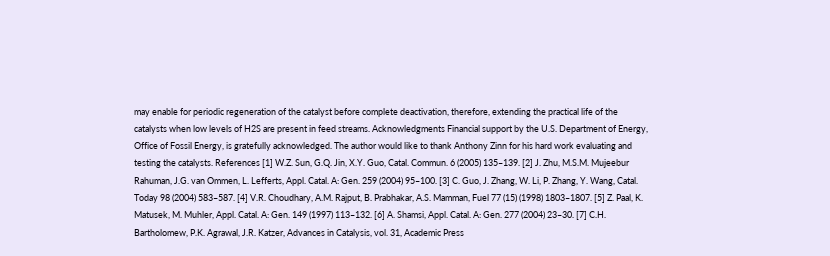may enable for periodic regeneration of the catalyst before complete deactivation, therefore, extending the practical life of the catalysts when low levels of H2S are present in feed streams. Acknowledgments Financial support by the U.S. Department of Energy, Office of Fossil Energy, is gratefully acknowledged. The author would like to thank Anthony Zinn for his hard work evaluating and testing the catalysts. References [1] W.Z. Sun, G.Q. Jin, X.Y. Guo, Catal. Commun. 6 (2005) 135–139. [2] J. Zhu, M.S.M. Mujeebur Rahuman, J.G. van Ommen, L. Lefferts, Appl. Catal. A: Gen. 259 (2004) 95–100. [3] C. Guo, J. Zhang, W. Li, P. Zhang, Y. Wang, Catal. Today 98 (2004) 583–587. [4] V.R. Choudhary, A.M. Rajput, B. Prabhakar, A.S. Mamman, Fuel 77 (15) (1998) 1803–1807. [5] Z. Paal, K. Matusek, M. Muhler, Appl. Catal. A: Gen. 149 (1997) 113–132. [6] A. Shamsi, Appl. Catal. A: Gen. 277 (2004) 23–30. [7] C.H. Bartholomew, P.K. Agrawal, J.R. Katzer, Advances in Catalysis, vol. 31, Academic Press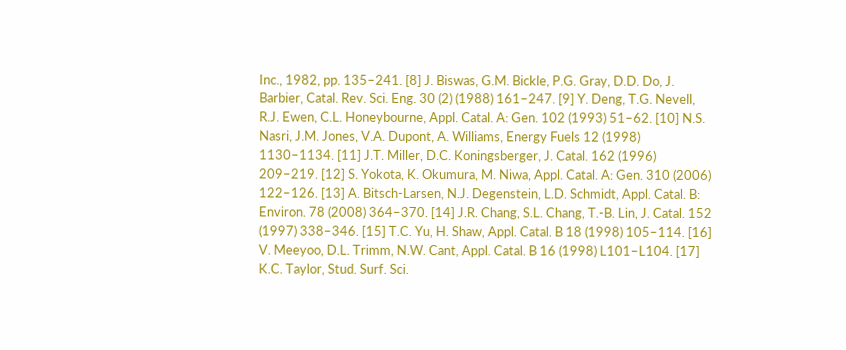Inc., 1982, pp. 135–241. [8] J. Biswas, G.M. Bickle, P.G. Gray, D.D. Do, J. Barbier, Catal. Rev. Sci. Eng. 30 (2) (1988) 161–247. [9] Y. Deng, T.G. Nevell, R.J. Ewen, C.L. Honeybourne, Appl. Catal. A: Gen. 102 (1993) 51–62. [10] N.S. Nasri, J.M. Jones, V.A. Dupont, A. Williams, Energy Fuels 12 (1998) 1130–1134. [11] J.T. Miller, D.C. Koningsberger, J. Catal. 162 (1996) 209–219. [12] S. Yokota, K. Okumura, M. Niwa, Appl. Catal. A: Gen. 310 (2006) 122–126. [13] A. Bitsch-Larsen, N.J. Degenstein, L.D. Schmidt, Appl. Catal. B: Environ. 78 (2008) 364–370. [14] J.R. Chang, S.L. Chang, T.-B. Lin, J. Catal. 152 (1997) 338–346. [15] T.C. Yu, H. Shaw, Appl. Catal. B 18 (1998) 105–114. [16] V. Meeyoo, D.L. Trimm, N.W. Cant, Appl. Catal. B 16 (1998) L101–L104. [17] K.C. Taylor, Stud. Surf. Sci.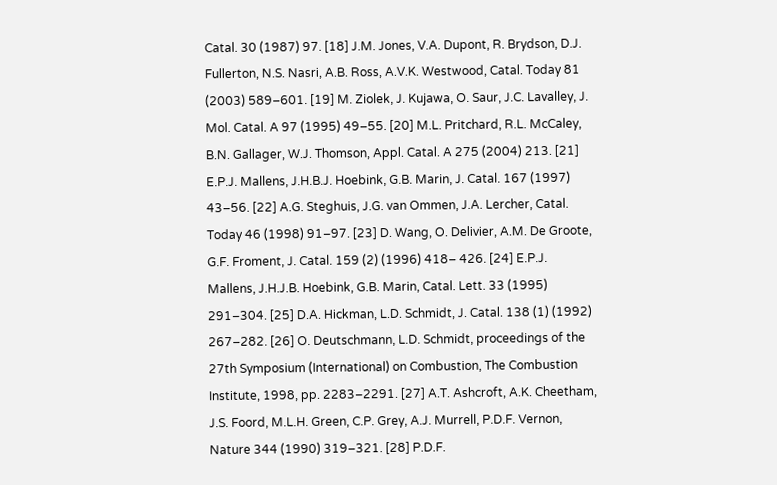Catal. 30 (1987) 97. [18] J.M. Jones, V.A. Dupont, R. Brydson, D.J. Fullerton, N.S. Nasri, A.B. Ross, A.V.K. Westwood, Catal. Today 81 (2003) 589–601. [19] M. Ziolek, J. Kujawa, O. Saur, J.C. Lavalley, J. Mol. Catal. A 97 (1995) 49–55. [20] M.L. Pritchard, R.L. McCaley, B.N. Gallager, W.J. Thomson, Appl. Catal. A 275 (2004) 213. [21] E.P.J. Mallens, J.H.B.J. Hoebink, G.B. Marin, J. Catal. 167 (1997) 43–56. [22] A.G. Steghuis, J.G. van Ommen, J.A. Lercher, Catal. Today 46 (1998) 91–97. [23] D. Wang, O. Delivier, A.M. De Groote, G.F. Froment, J. Catal. 159 (2) (1996) 418– 426. [24] E.P.J. Mallens, J.H.J.B. Hoebink, G.B. Marin, Catal. Lett. 33 (1995) 291–304. [25] D.A. Hickman, L.D. Schmidt, J. Catal. 138 (1) (1992) 267–282. [26] O. Deutschmann, L.D. Schmidt, proceedings of the 27th Symposium (International) on Combustion, The Combustion Institute, 1998, pp. 2283–2291. [27] A.T. Ashcroft, A.K. Cheetham, J.S. Foord, M.L.H. Green, C.P. Grey, A.J. Murrell, P.D.F. Vernon, Nature 344 (1990) 319–321. [28] P.D.F.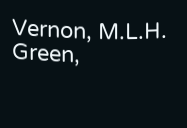Vernon, M.L.H. Green,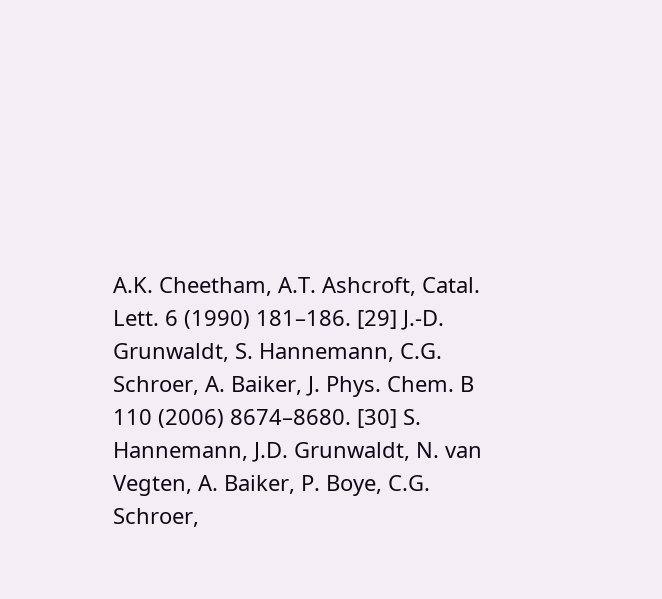A.K. Cheetham, A.T. Ashcroft, Catal. Lett. 6 (1990) 181–186. [29] J.-D. Grunwaldt, S. Hannemann, C.G. Schroer, A. Baiker, J. Phys. Chem. B 110 (2006) 8674–8680. [30] S. Hannemann, J.D. Grunwaldt, N. van Vegten, A. Baiker, P. Boye, C.G. Schroer,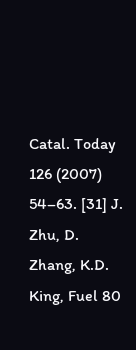Catal. Today 126 (2007) 54–63. [31] J. Zhu, D. Zhang, K.D. King, Fuel 80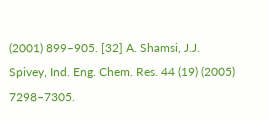(2001) 899–905. [32] A. Shamsi, J.J. Spivey, Ind. Eng. Chem. Res. 44 (19) (2005) 7298–7305.